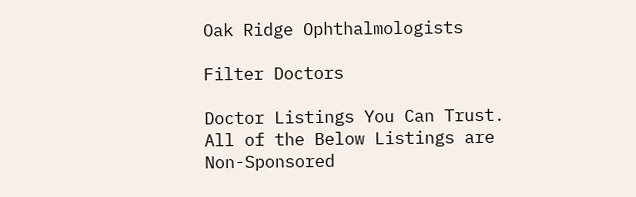Oak Ridge Ophthalmologists

Filter Doctors

Doctor Listings You Can Trust. All of the Below Listings are Non-Sponsored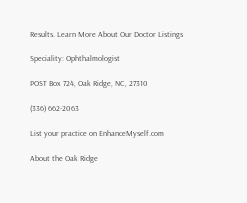Results. Learn More About Our Doctor Listings

Speciality: Ophthalmologist

POST Box 724, Oak Ridge, NC, 27310

(336) 662-2063

List your practice on EnhanceMyself.com

About the Oak Ridge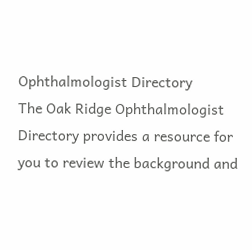Ophthalmologist Directory
The Oak Ridge Ophthalmologist Directory provides a resource for you to review the background and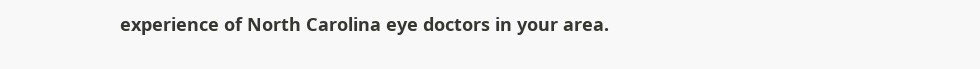experience of North Carolina eye doctors in your area.